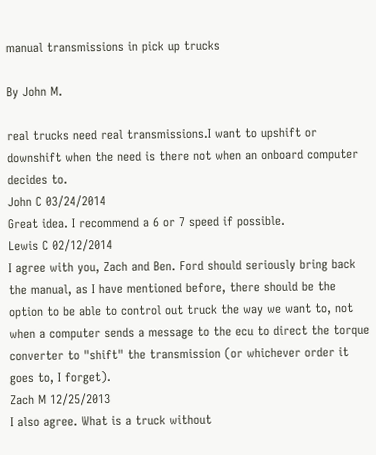manual transmissions in pick up trucks

By John M.

real trucks need real transmissions.I want to upshift or downshift when the need is there not when an onboard computer decides to.
John C 03/24/2014
Great idea. I recommend a 6 or 7 speed if possible.
Lewis C 02/12/2014
I agree with you, Zach and Ben. Ford should seriously bring back the manual, as I have mentioned before, there should be the option to be able to control out truck the way we want to, not when a computer sends a message to the ecu to direct the torque converter to "shift" the transmission (or whichever order it goes to, I forget).
Zach M 12/25/2013
I also agree. What is a truck without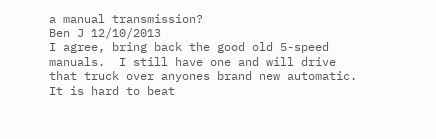a manual transmission?
Ben J 12/10/2013
I agree, bring back the good old 5-speed manuals.  I still have one and will drive that truck over anyones brand new automatic.  It is hard to beat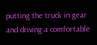putting the truck in gear and driving a comfortable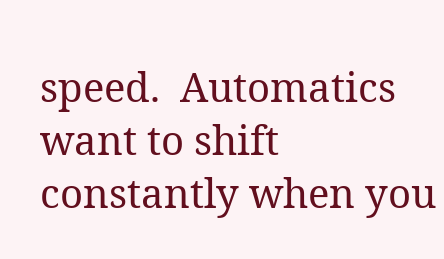speed.  Automatics want to shift constantly when you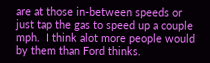are at those in-between speeds or just tap the gas to speed up a couple mph.  I think alot more people would by them than Ford thinks.